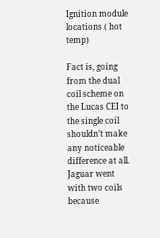Ignition module locations ( hot temp)

Fact is, going from the dual coil scheme on the Lucas CEI to the single coil shouldn’t make any noticeable difference at all. Jaguar went with two coils because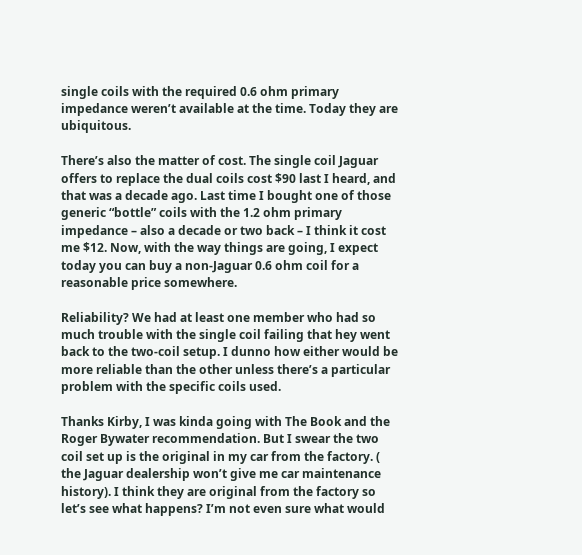single coils with the required 0.6 ohm primary impedance weren’t available at the time. Today they are ubiquitous.

There’s also the matter of cost. The single coil Jaguar offers to replace the dual coils cost $90 last I heard, and that was a decade ago. Last time I bought one of those generic “bottle” coils with the 1.2 ohm primary impedance – also a decade or two back – I think it cost me $12. Now, with the way things are going, I expect today you can buy a non-Jaguar 0.6 ohm coil for a reasonable price somewhere.

Reliability? We had at least one member who had so much trouble with the single coil failing that hey went back to the two-coil setup. I dunno how either would be more reliable than the other unless there’s a particular problem with the specific coils used.

Thanks Kirby, I was kinda going with The Book and the Roger Bywater recommendation. But I swear the two coil set up is the original in my car from the factory. ( the Jaguar dealership won’t give me car maintenance history). I think they are original from the factory so let’s see what happens? I’m not even sure what would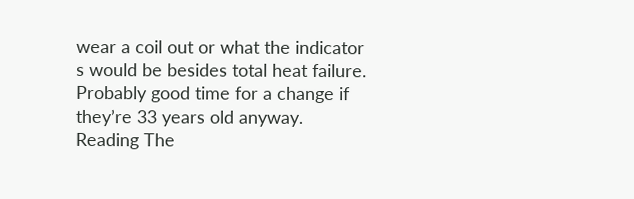wear a coil out or what the indicator s would be besides total heat failure. Probably good time for a change if they’re 33 years old anyway.
Reading The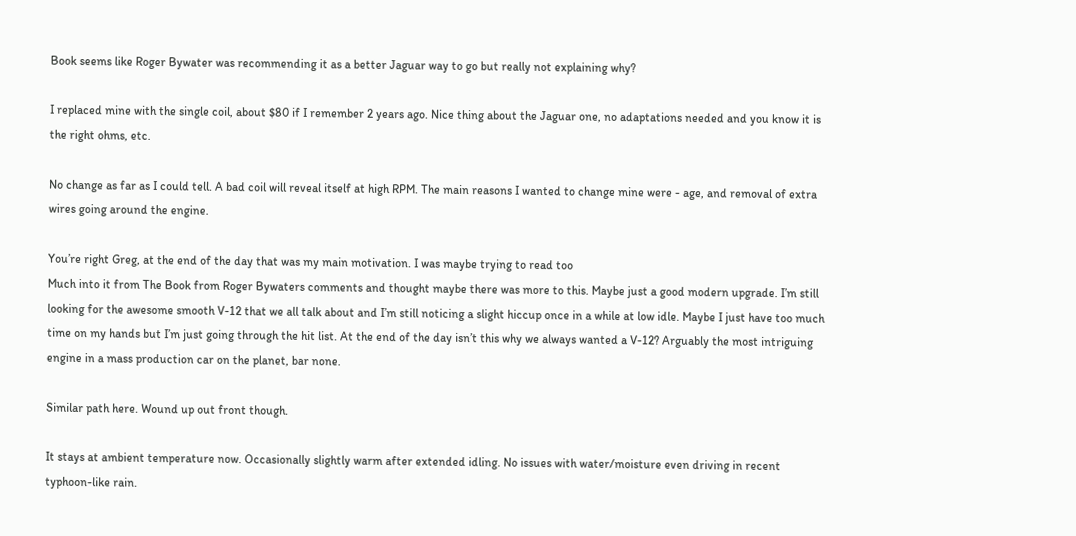Book seems like Roger Bywater was recommending it as a better Jaguar way to go but really not explaining why?

I replaced mine with the single coil, about $80 if I remember 2 years ago. Nice thing about the Jaguar one, no adaptations needed and you know it is the right ohms, etc.

No change as far as I could tell. A bad coil will reveal itself at high RPM. The main reasons I wanted to change mine were - age, and removal of extra wires going around the engine.

You’re right Greg, at the end of the day that was my main motivation. I was maybe trying to read too
Much into it from The Book from Roger Bywaters comments and thought maybe there was more to this. Maybe just a good modern upgrade. I’m still looking for the awesome smooth V-12 that we all talk about and I’m still noticing a slight hiccup once in a while at low idle. Maybe I just have too much time on my hands but I’m just going through the hit list. At the end of the day isn’t this why we always wanted a V-12? Arguably the most intriguing engine in a mass production car on the planet, bar none.

Similar path here. Wound up out front though.

It stays at ambient temperature now. Occasionally slightly warm after extended idling. No issues with water/moisture even driving in recent typhoon-like rain.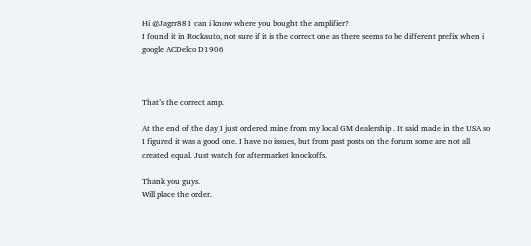Hi @Jagrr881 can i know where you bought the amplifier?
I found it in Rockauto, not sure if it is the correct one as there seems to be different prefix when i google ACDelco D1906



That’s the correct amp.

At the end of the day I just ordered mine from my local GM dealership . It said made in the USA so I figured it was a good one. I have no issues, but from past posts on the forum some are not all created equal. Just watch for aftermarket knockoffs.

Thank you guys.
Will place the order.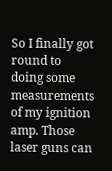So I finally got round to doing some measurements of my ignition amp. Those laser guns can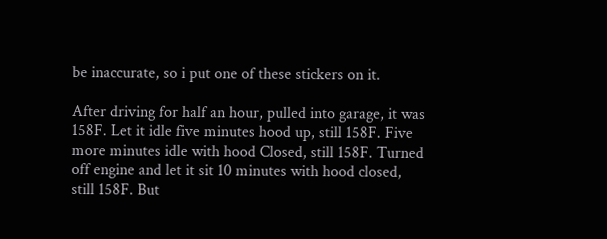be inaccurate, so i put one of these stickers on it.

After driving for half an hour, pulled into garage, it was 158F. Let it idle five minutes hood up, still 158F. Five more minutes idle with hood Closed, still 158F. Turned off engine and let it sit 10 minutes with hood closed, still 158F. But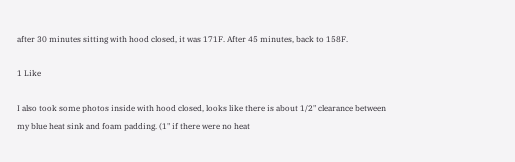after 30 minutes sitting with hood closed, it was 171F. After 45 minutes, back to 158F.

1 Like

I also took some photos inside with hood closed, looks like there is about 1/2" clearance between my blue heat sink and foam padding. (1" if there were no heat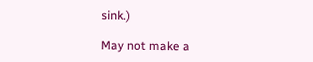sink.)

May not make a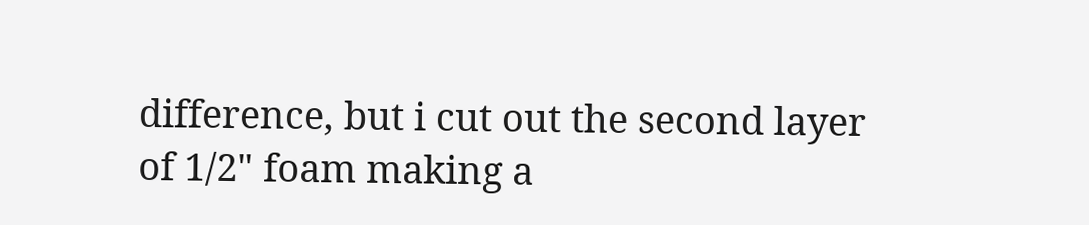difference, but i cut out the second layer of 1/2" foam making a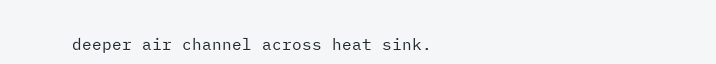deeper air channel across heat sink.